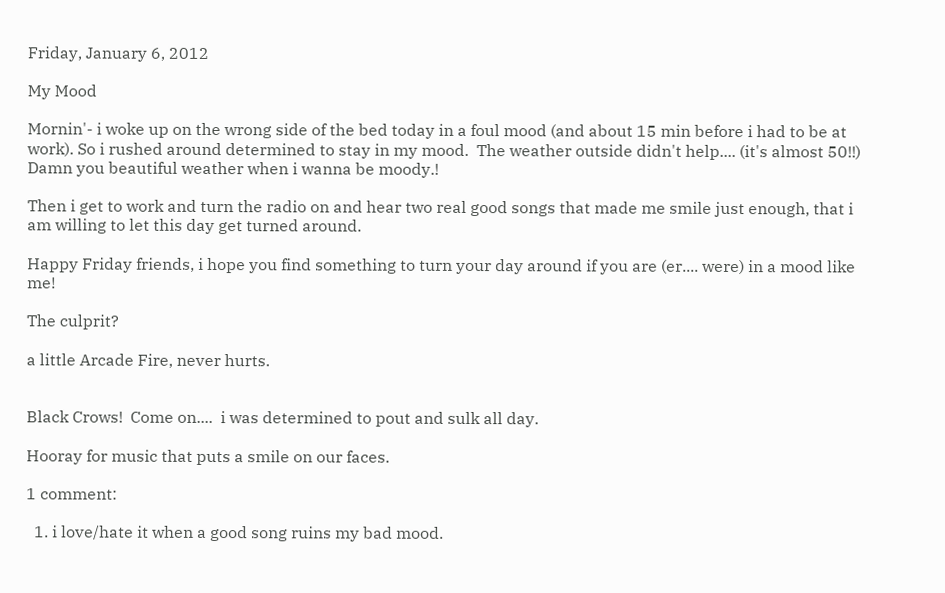Friday, January 6, 2012

My Mood

Mornin'- i woke up on the wrong side of the bed today in a foul mood (and about 15 min before i had to be at work). So i rushed around determined to stay in my mood.  The weather outside didn't help.... (it's almost 50!!) Damn you beautiful weather when i wanna be moody.!

Then i get to work and turn the radio on and hear two real good songs that made me smile just enough, that i am willing to let this day get turned around.

Happy Friday friends, i hope you find something to turn your day around if you are (er.... were) in a mood like me!

The culprit?

a little Arcade Fire, never hurts.


Black Crows!  Come on....  i was determined to pout and sulk all day.

Hooray for music that puts a smile on our faces.

1 comment:

  1. i love/hate it when a good song ruins my bad mood.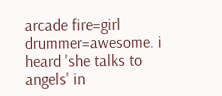arcade fire=girl drummer=awesome. i heard 'she talks to angels' in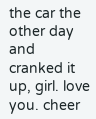the car the other day and cranked it up, girl. love you. cheer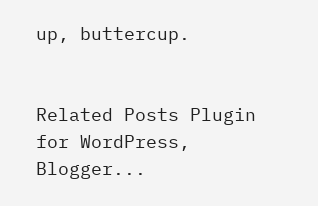up, buttercup.


Related Posts Plugin for WordPress, Blogger...